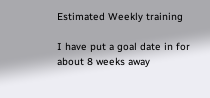Estimated Weekly training

I have put a goal date in for about 8 weeks away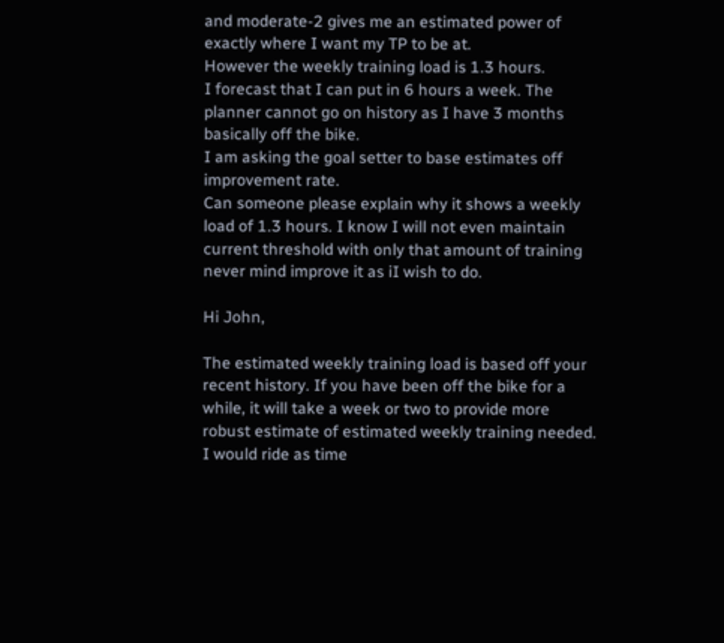and moderate-2 gives me an estimated power of exactly where I want my TP to be at.
However the weekly training load is 1.3 hours.
I forecast that I can put in 6 hours a week. The planner cannot go on history as I have 3 months basically off the bike.
I am asking the goal setter to base estimates off improvement rate.
Can someone please explain why it shows a weekly load of 1.3 hours. I know I will not even maintain current threshold with only that amount of training never mind improve it as iI wish to do.

Hi John,

The estimated weekly training load is based off your recent history. If you have been off the bike for a while, it will take a week or two to provide more robust estimate of estimated weekly training needed. I would ride as time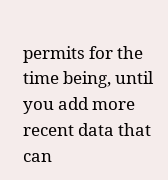permits for the time being, until you add more recent data that can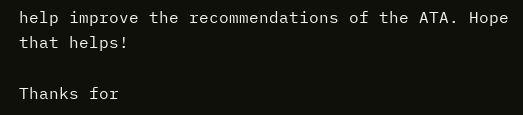help improve the recommendations of the ATA. Hope that helps!

Thanks for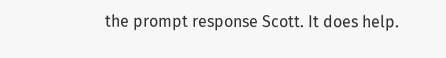the prompt response Scott. It does help.